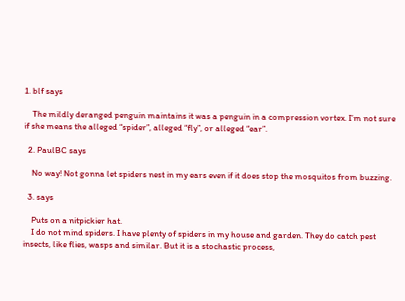1. blf says

    The mildly deranged penguin maintains it was a penguin in a compression vortex. I’m not sure if she means the alleged “spider”, alleged “fly”, or alleged “ear”.

  2. PaulBC says

    No way! Not gonna let spiders nest in my ears even if it does stop the mosquitos from buzzing.

  3. says

    Puts on a nitpickier hat.
    I do not mind spiders. I have plenty of spiders in my house and garden. They do catch pest insects, like flies, wasps and similar. But it is a stochastic process,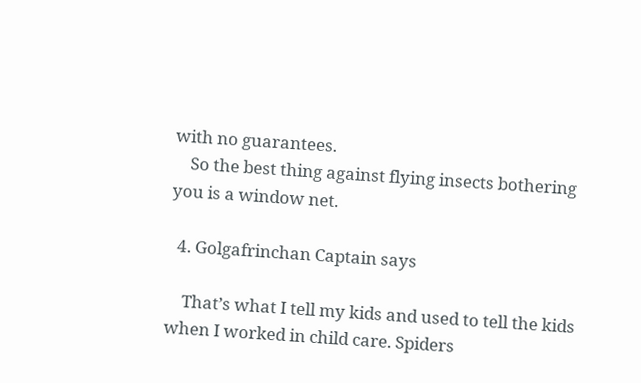with no guarantees.
    So the best thing against flying insects bothering you is a window net.

  4. Golgafrinchan Captain says

    That’s what I tell my kids and used to tell the kids when I worked in child care. Spiders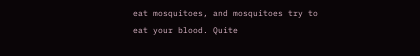eat mosquitoes, and mosquitoes try to eat your blood. Quite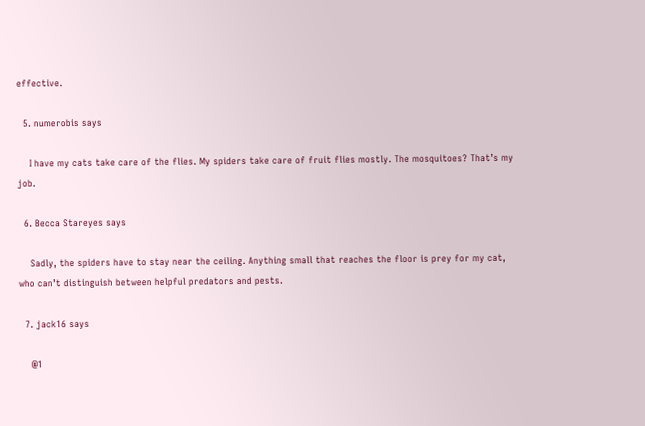effective.

  5. numerobis says

    I have my cats take care of the flies. My spiders take care of fruit flies mostly. The mosquitoes? That’s my job.

  6. Becca Stareyes says

    Sadly, the spiders have to stay near the ceiling. Anything small that reaches the floor is prey for my cat, who can’t distinguish between helpful predators and pests.

  7. jack16 says

    @1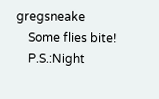gregsneake
    Some flies bite!
    P.S.:Night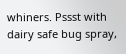whiners. Pssst with dairy safe bug spray,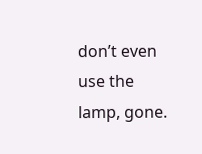don’t even use the lamp, gone.